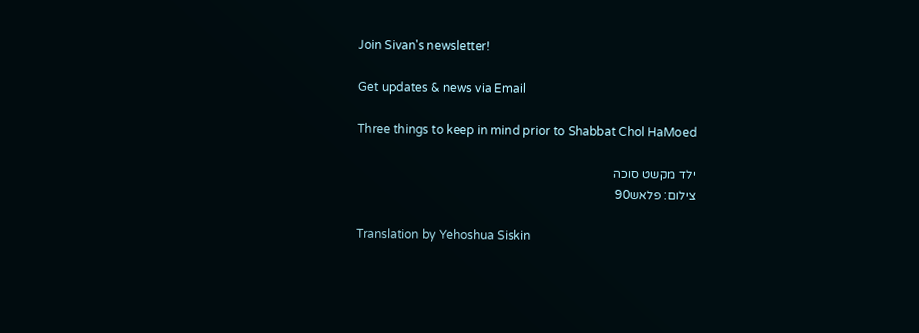Join Sivan's newsletter!

Get updates & news via Email

Three things to keep in mind prior to Shabbat Chol HaMoed

ילד מקשט סוכה
צילום: פלאש90

Translation by Yehoshua Siskin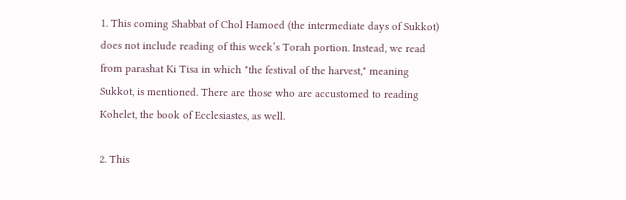1. This coming Shabbat of Chol Hamoed (the intermediate days of Sukkot) does not include reading of this week’s Torah portion. Instead, we read from parashat Ki Tisa in which "the festival of the harvest," meaning Sukkot, is mentioned. There are those who are accustomed to reading Kohelet, the book of Ecclesiastes, as well.

2. This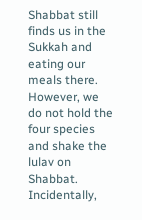Shabbat still finds us in the Sukkah and eating our meals there. However, we do not hold the four species and shake the lulav on Shabbat. Incidentally,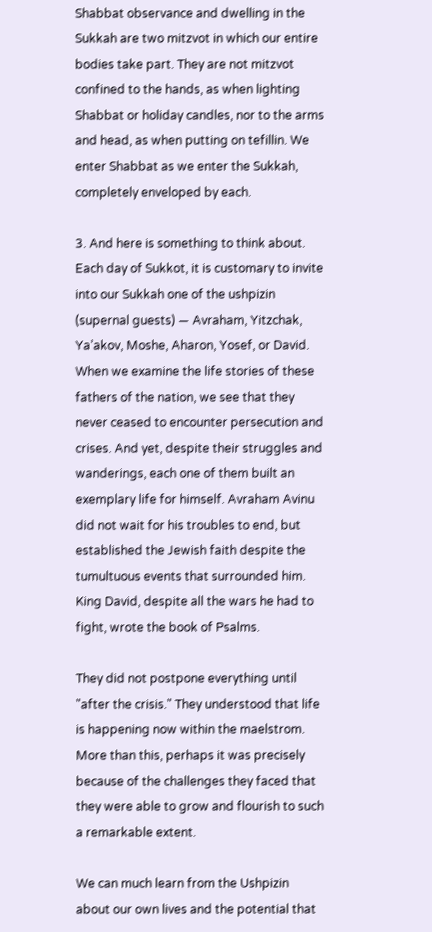Shabbat observance and dwelling in the Sukkah are two mitzvot in which our entire bodies take part. They are not mitzvot confined to the hands, as when lighting Shabbat or holiday candles, nor to the arms and head, as when putting on tefillin. We enter Shabbat as we enter the Sukkah, completely enveloped by each.

3. And here is something to think about. Each day of Sukkot, it is customary to invite into our Sukkah one of the ushpizin (supernal guests) — Avraham, Yitzchak, Ya’akov, Moshe, Aharon, Yosef, or David. When we examine the life stories of these fathers of the nation, we see that they never ceased to encounter persecution and crises. And yet, despite their struggles and wanderings, each one of them built an exemplary life for himself. Avraham Avinu did not wait for his troubles to end, but established the Jewish faith despite the tumultuous events that surrounded him. King David, despite all the wars he had to fight, wrote the book of Psalms.

They did not postpone everything until "after the crisis." They understood that life is happening now within the maelstrom. More than this, perhaps it was precisely because of the challenges they faced that they were able to grow and flourish to such a remarkable extent.

We can much learn from the Ushpizin about our own lives and the potential that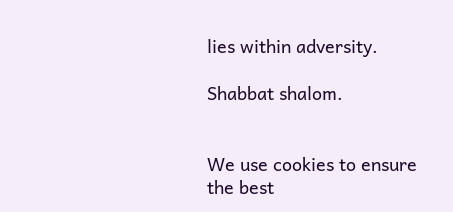lies within adversity.

Shabbat shalom.


We use cookies to ensure the best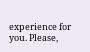experience for you. Please,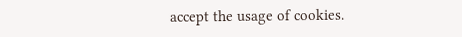accept the usage of cookies.